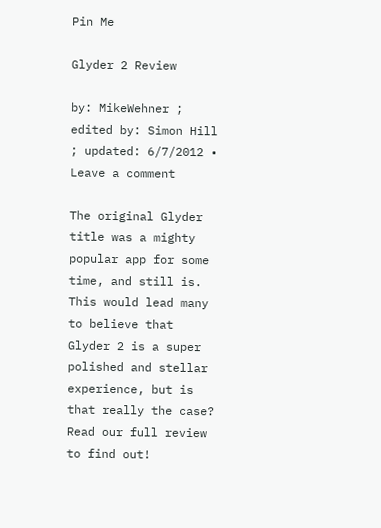Pin Me

Glyder 2 Review

by: MikeWehner ; edited by: Simon Hill ; updated: 6/7/2012 • Leave a comment

The original Glyder title was a mighty popular app for some time, and still is. This would lead many to believe that Glyder 2 is a super polished and stellar experience, but is that really the case? Read our full review to find out!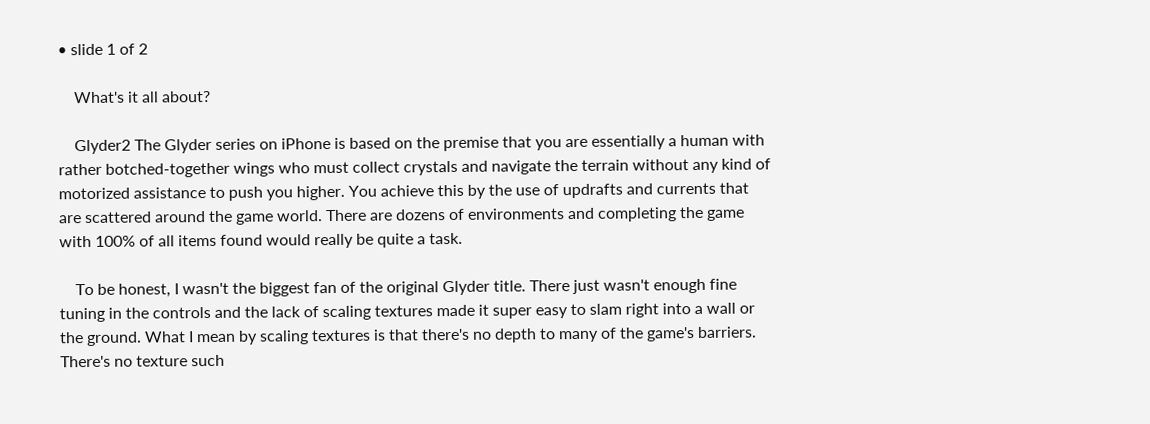• slide 1 of 2

    What's it all about?

    Glyder2 The Glyder series on iPhone is based on the premise that you are essentially a human with rather botched-together wings who must collect crystals and navigate the terrain without any kind of motorized assistance to push you higher. You achieve this by the use of updrafts and currents that are scattered around the game world. There are dozens of environments and completing the game with 100% of all items found would really be quite a task.

    To be honest, I wasn't the biggest fan of the original Glyder title. There just wasn't enough fine tuning in the controls and the lack of scaling textures made it super easy to slam right into a wall or the ground. What I mean by scaling textures is that there's no depth to many of the game's barriers. There's no texture such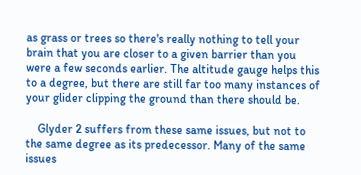as grass or trees so there's really nothing to tell your brain that you are closer to a given barrier than you were a few seconds earlier. The altitude gauge helps this to a degree, but there are still far too many instances of your glider clipping the ground than there should be.

    Glyder 2 suffers from these same issues, but not to the same degree as its predecessor. Many of the same issues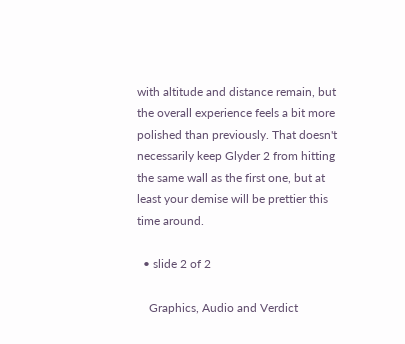with altitude and distance remain, but the overall experience feels a bit more polished than previously. That doesn't necessarily keep Glyder 2 from hitting the same wall as the first one, but at least your demise will be prettier this time around.

  • slide 2 of 2

    Graphics, Audio and Verdict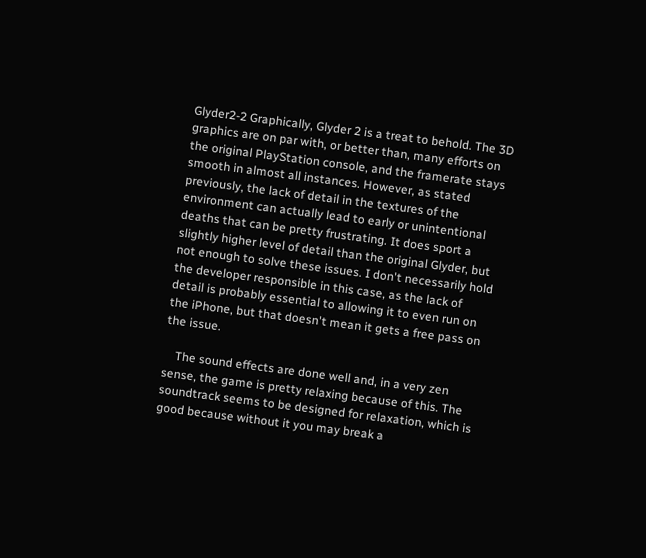Glyder2-2 Graphically, Glyder 2 is a treat to behold. The 3D graphics are on par with, or better than, many efforts on the original PlayStation console, and the framerate stays smooth in almost all instances. However, as stated previously, the lack of detail in the textures of the environment can actually lead to early or unintentional deaths that can be pretty frustrating. It does sport a slightly higher level of detail than the original Glyder, but not enough to solve these issues. I don't necessarily hold the developer responsible in this case, as the lack of detail is probably essential to allowing it to even run on the iPhone, but that doesn't mean it gets a free pass on the issue.

    The sound effects are done well and, in a very zen sense, the game is pretty relaxing because of this. The soundtrack seems to be designed for relaxation, which is good because without it you may break a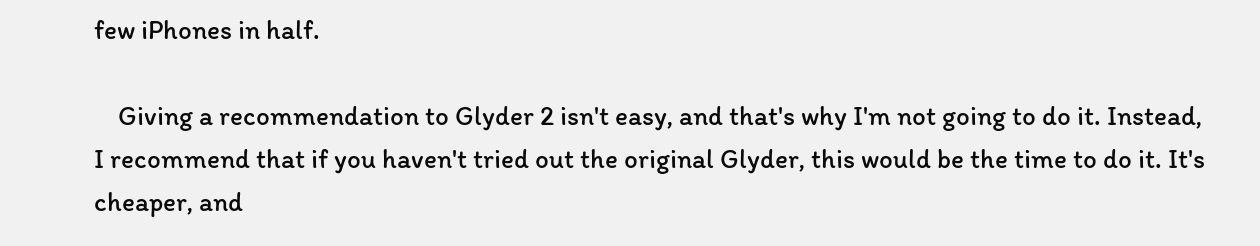few iPhones in half.

    Giving a recommendation to Glyder 2 isn't easy, and that's why I'm not going to do it. Instead, I recommend that if you haven't tried out the original Glyder, this would be the time to do it. It's cheaper, and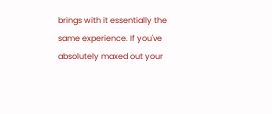brings with it essentially the same experience. If you've absolutely maxed out your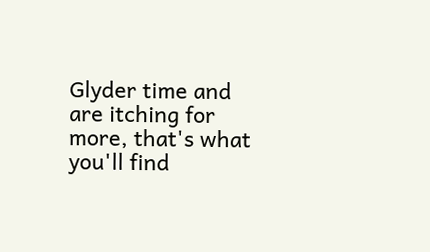Glyder time and are itching for more, that's what you'll find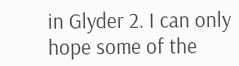in Glyder 2. I can only hope some of the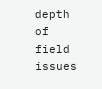depth of field issues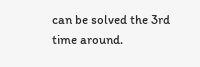can be solved the 3rd time around.